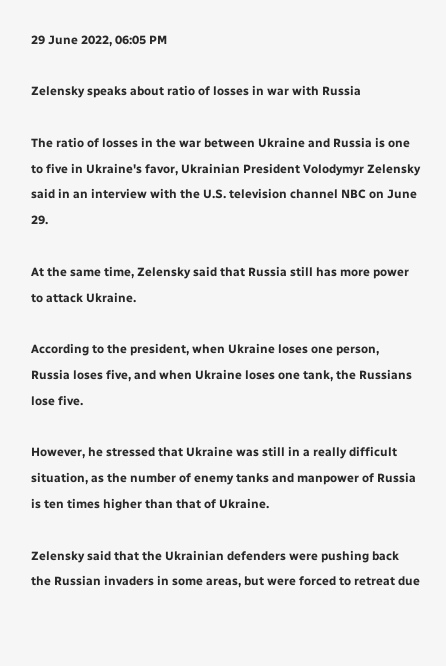29 June 2022, 06:05 PM

Zelensky speaks about ratio of losses in war with Russia

The ratio of losses in the war between Ukraine and Russia is one to five in Ukraine's favor, Ukrainian President Volodymyr Zelensky said in an interview with the U.S. television channel NBC on June 29.

At the same time, Zelensky said that Russia still has more power to attack Ukraine.

According to the president, when Ukraine loses one person, Russia loses five, and when Ukraine loses one tank, the Russians lose five.

However, he stressed that Ukraine was still in a really difficult situation, as the number of enemy tanks and manpower of Russia is ten times higher than that of Ukraine.

Zelensky said that the Ukrainian defenders were pushing back the Russian invaders in some areas, but were forced to retreat due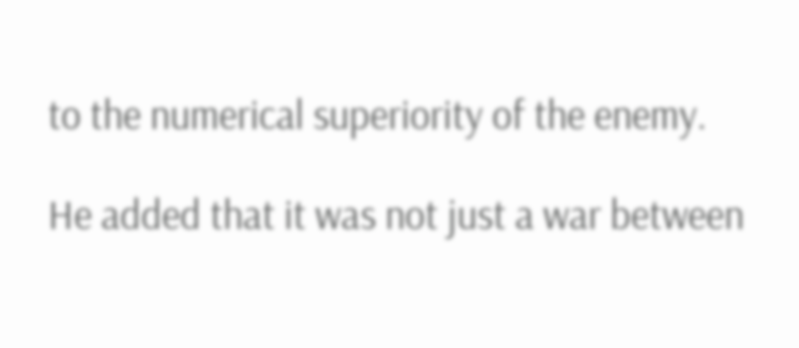to the numerical superiority of the enemy.

He added that it was not just a war between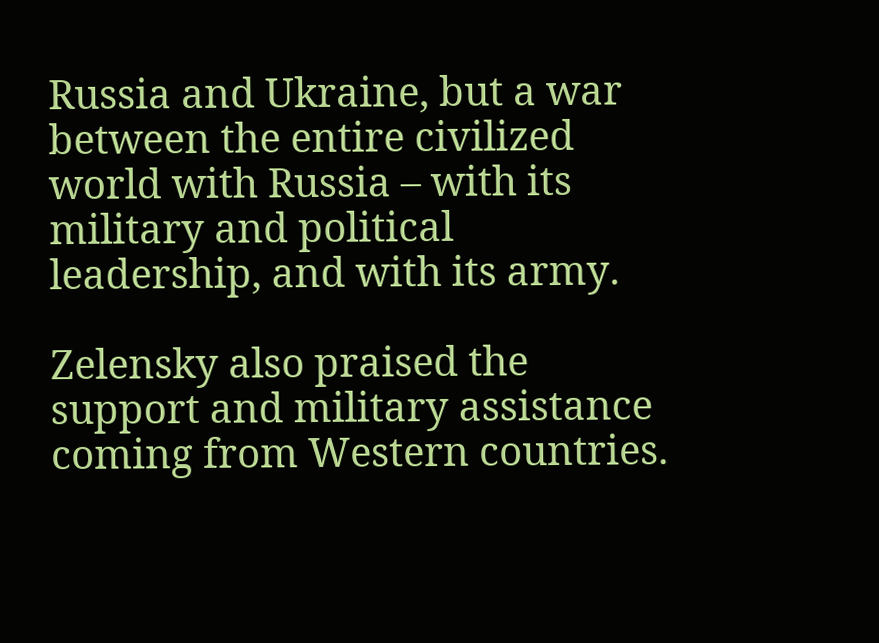Russia and Ukraine, but a war between the entire civilized world with Russia – with its military and political leadership, and with its army.

Zelensky also praised the support and military assistance coming from Western countries.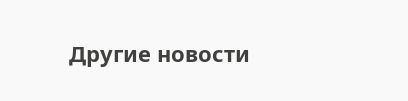Другие новости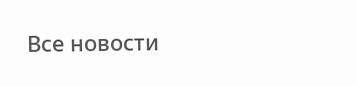Все новости